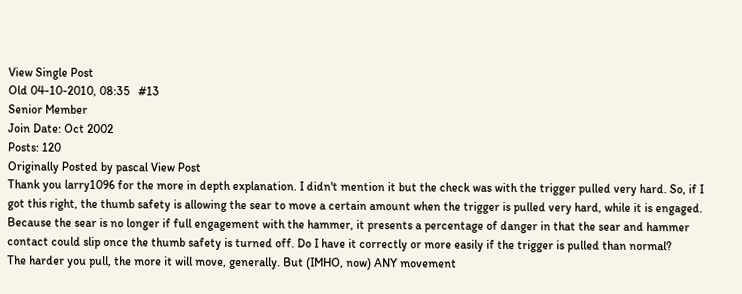View Single Post
Old 04-10-2010, 08:35   #13
Senior Member
Join Date: Oct 2002
Posts: 120
Originally Posted by pascal View Post
Thank you larry1096 for the more in depth explanation. I didn't mention it but the check was with the trigger pulled very hard. So, if I got this right, the thumb safety is allowing the sear to move a certain amount when the trigger is pulled very hard, while it is engaged. Because the sear is no longer if full engagement with the hammer, it presents a percentage of danger in that the sear and hammer contact could slip once the thumb safety is turned off. Do I have it correctly or more easily if the trigger is pulled than normal?
The harder you pull, the more it will move, generally. But (IMHO, now) ANY movement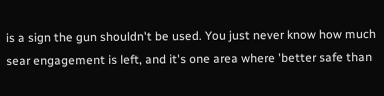is a sign the gun shouldn't be used. You just never know how much sear engagement is left, and it's one area where 'better safe than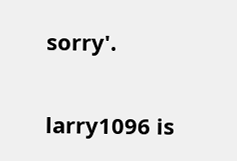sorry'.

larry1096 is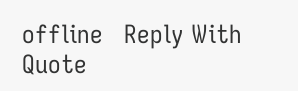offline   Reply With Quote